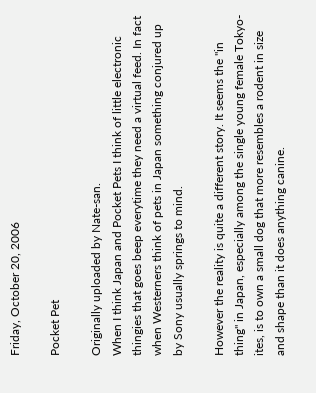Friday, October 20, 2006

Pocket Pet

Originally uploaded by Nate-san.
When I think Japan and Pocket Pets I think of little electronic thingies that goes beep everytime they need a virtual feed. In fact when Westerners think of pets in Japan something conjured up by Sony usually springs to mind.

However the reality is quite a different story. It seems the "in thing" in Japan, especially among the single young female Tokyo-ites, is to own a small dog that more resembles a rodent in size and shape than it does anything canine.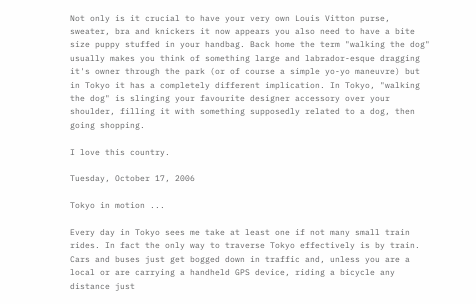Not only is it crucial to have your very own Louis Vitton purse, sweater, bra and knickers it now appears you also need to have a bite size puppy stuffed in your handbag. Back home the term "walking the dog" usually makes you think of something large and labrador-esque dragging it's owner through the park (or of course a simple yo-yo maneuvre) but in Tokyo it has a completely different implication. In Tokyo, "walking the dog" is slinging your favourite designer accessory over your shoulder, filling it with something supposedly related to a dog, then going shopping.

I love this country.

Tuesday, October 17, 2006

Tokyo in motion ...

Every day in Tokyo sees me take at least one if not many small train rides. In fact the only way to traverse Tokyo effectively is by train. Cars and buses just get bogged down in traffic and, unless you are a local or are carrying a handheld GPS device, riding a bicycle any distance just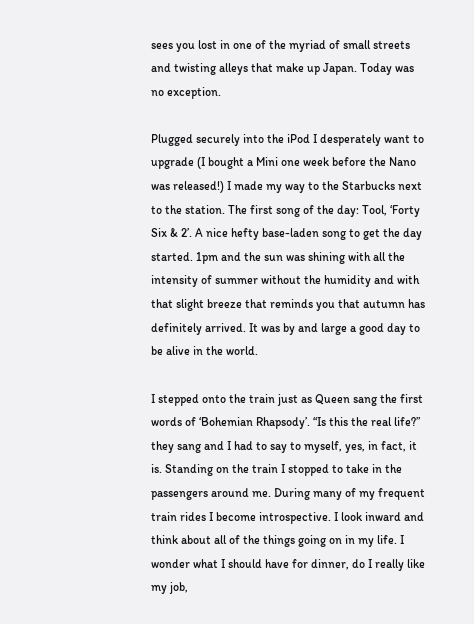sees you lost in one of the myriad of small streets and twisting alleys that make up Japan. Today was no exception.

Plugged securely into the iPod I desperately want to upgrade (I bought a Mini one week before the Nano was released!) I made my way to the Starbucks next to the station. The first song of the day: Tool, ‘Forty Six & 2’. A nice hefty base-laden song to get the day started. 1pm and the sun was shining with all the intensity of summer without the humidity and with that slight breeze that reminds you that autumn has definitely arrived. It was by and large a good day to be alive in the world.

I stepped onto the train just as Queen sang the first words of ‘Bohemian Rhapsody’. “Is this the real life?” they sang and I had to say to myself, yes, in fact, it is. Standing on the train I stopped to take in the passengers around me. During many of my frequent train rides I become introspective. I look inward and think about all of the things going on in my life. I wonder what I should have for dinner, do I really like my job,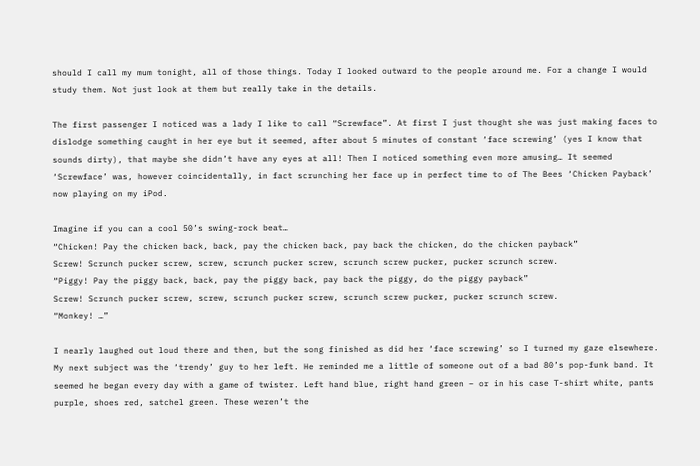should I call my mum tonight, all of those things. Today I looked outward to the people around me. For a change I would study them. Not just look at them but really take in the details.

The first passenger I noticed was a lady I like to call “Screwface”. At first I just thought she was just making faces to dislodge something caught in her eye but it seemed, after about 5 minutes of constant ‘face screwing’ (yes I know that sounds dirty), that maybe she didn’t have any eyes at all! Then I noticed something even more amusing… It seemed ‘Screwface’ was, however coincidentally, in fact scrunching her face up in perfect time to of The Bees ‘Chicken Payback’ now playing on my iPod.

Imagine if you can a cool 50’s swing-rock beat…
“Chicken! Pay the chicken back, back, pay the chicken back, pay back the chicken, do the chicken payback”
Screw! Scrunch pucker screw, screw, scrunch pucker screw, scrunch screw pucker, pucker scrunch screw.
“Piggy! Pay the piggy back, back, pay the piggy back, pay back the piggy, do the piggy payback”
Screw! Scrunch pucker screw, screw, scrunch pucker screw, scrunch screw pucker, pucker scrunch screw.
“Monkey! …”

I nearly laughed out loud there and then, but the song finished as did her ‘face screwing’ so I turned my gaze elsewhere. My next subject was the ‘trendy’ guy to her left. He reminded me a little of someone out of a bad 80’s pop-funk band. It seemed he began every day with a game of twister. Left hand blue, right hand green – or in his case T-shirt white, pants purple, shoes red, satchel green. These weren’t the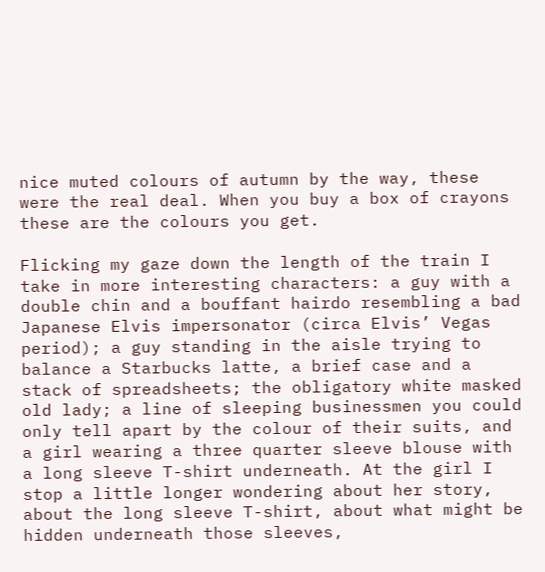nice muted colours of autumn by the way, these were the real deal. When you buy a box of crayons these are the colours you get.

Flicking my gaze down the length of the train I take in more interesting characters: a guy with a double chin and a bouffant hairdo resembling a bad Japanese Elvis impersonator (circa Elvis’ Vegas period); a guy standing in the aisle trying to balance a Starbucks latte, a brief case and a stack of spreadsheets; the obligatory white masked old lady; a line of sleeping businessmen you could only tell apart by the colour of their suits, and a girl wearing a three quarter sleeve blouse with a long sleeve T-shirt underneath. At the girl I stop a little longer wondering about her story, about the long sleeve T-shirt, about what might be hidden underneath those sleeves,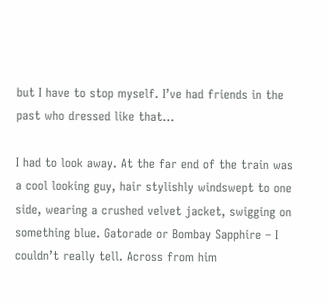but I have to stop myself. I’ve had friends in the past who dressed like that…

I had to look away. At the far end of the train was a cool looking guy, hair stylishly windswept to one side, wearing a crushed velvet jacket, swigging on something blue. Gatorade or Bombay Sapphire – I couldn’t really tell. Across from him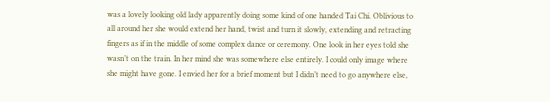was a lovely looking old lady apparently doing some kind of one handed Tai Chi. Oblivious to all around her she would extend her hand, twist and turn it slowly, extending and retracting fingers as if in the middle of some complex dance or ceremony. One look in her eyes told she wasn’t on the train. In her mind she was somewhere else entirely. I could only image where she might have gone. I envied her for a brief moment but I didn’t need to go anywhere else,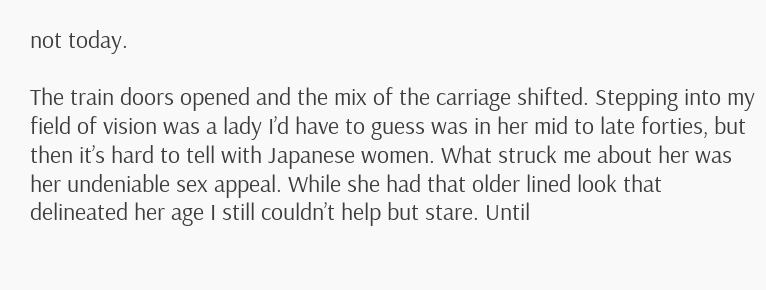not today.

The train doors opened and the mix of the carriage shifted. Stepping into my field of vision was a lady I’d have to guess was in her mid to late forties, but then it’s hard to tell with Japanese women. What struck me about her was her undeniable sex appeal. While she had that older lined look that delineated her age I still couldn’t help but stare. Until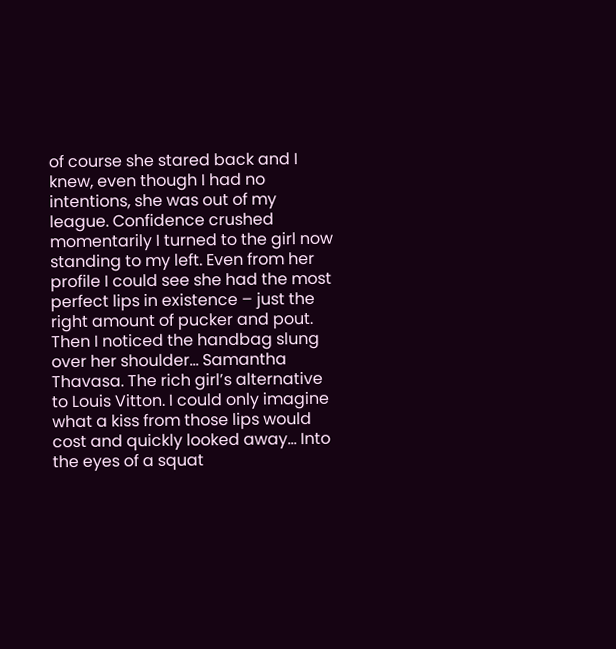of course she stared back and I knew, even though I had no intentions, she was out of my league. Confidence crushed momentarily I turned to the girl now standing to my left. Even from her profile I could see she had the most perfect lips in existence – just the right amount of pucker and pout. Then I noticed the handbag slung over her shoulder… Samantha Thavasa. The rich girl’s alternative to Louis Vitton. I could only imagine what a kiss from those lips would cost and quickly looked away… Into the eyes of a squat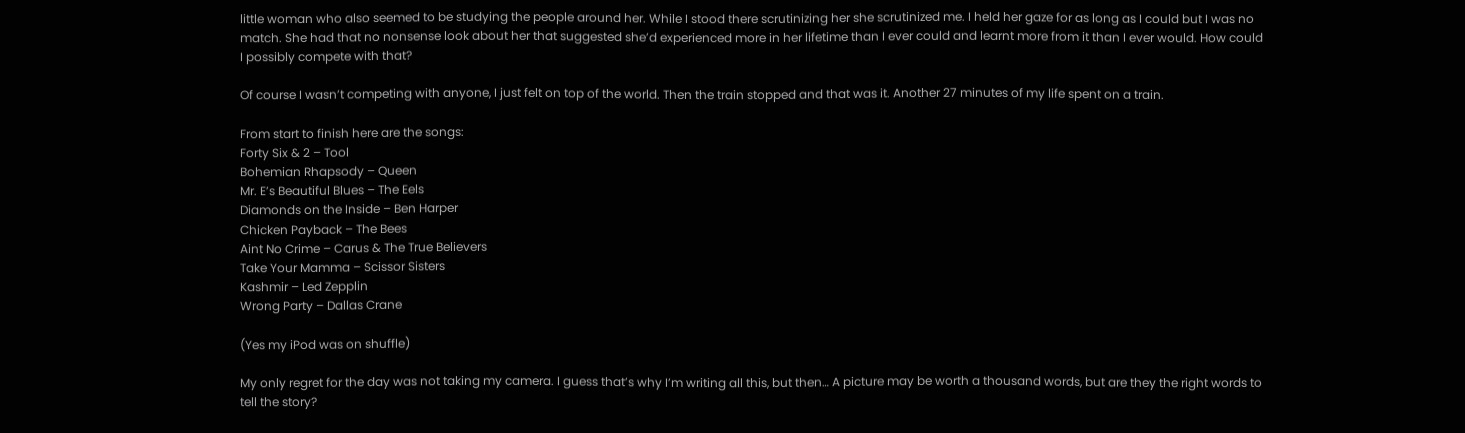little woman who also seemed to be studying the people around her. While I stood there scrutinizing her she scrutinized me. I held her gaze for as long as I could but I was no match. She had that no nonsense look about her that suggested she’d experienced more in her lifetime than I ever could and learnt more from it than I ever would. How could I possibly compete with that?

Of course I wasn’t competing with anyone, I just felt on top of the world. Then the train stopped and that was it. Another 27 minutes of my life spent on a train.

From start to finish here are the songs:
Forty Six & 2 – Tool
Bohemian Rhapsody – Queen
Mr. E’s Beautiful Blues – The Eels
Diamonds on the Inside – Ben Harper
Chicken Payback – The Bees
Aint No Crime – Carus & The True Believers
Take Your Mamma – Scissor Sisters
Kashmir – Led Zepplin
Wrong Party – Dallas Crane

(Yes my iPod was on shuffle)

My only regret for the day was not taking my camera. I guess that’s why I’m writing all this, but then… A picture may be worth a thousand words, but are they the right words to tell the story?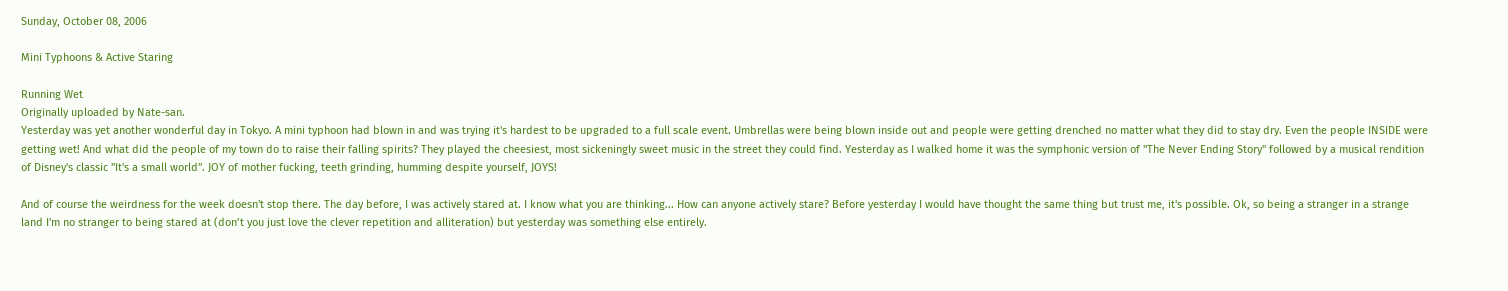Sunday, October 08, 2006

Mini Typhoons & Active Staring

Running Wet
Originally uploaded by Nate-san.
Yesterday was yet another wonderful day in Tokyo. A mini typhoon had blown in and was trying it's hardest to be upgraded to a full scale event. Umbrellas were being blown inside out and people were getting drenched no matter what they did to stay dry. Even the people INSIDE were getting wet! And what did the people of my town do to raise their falling spirits? They played the cheesiest, most sickeningly sweet music in the street they could find. Yesterday as I walked home it was the symphonic version of "The Never Ending Story" followed by a musical rendition of Disney's classic "It's a small world". JOY of mother fucking, teeth grinding, humming despite yourself, JOYS!

And of course the weirdness for the week doesn't stop there. The day before, I was actively stared at. I know what you are thinking... How can anyone actively stare? Before yesterday I would have thought the same thing but trust me, it's possible. Ok, so being a stranger in a strange land I'm no stranger to being stared at (don’t you just love the clever repetition and alliteration) but yesterday was something else entirely.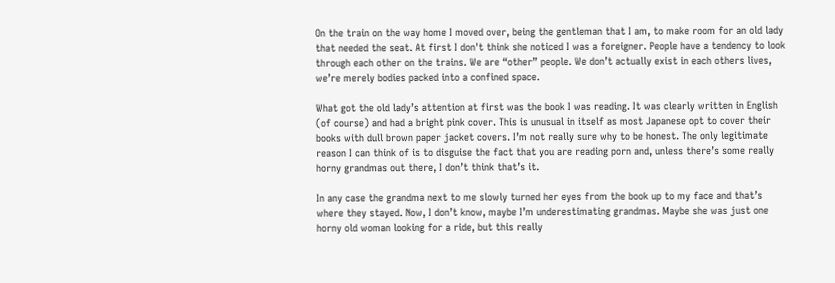On the train on the way home I moved over, being the gentleman that I am, to make room for an old lady that needed the seat. At first I don't think she noticed I was a foreigner. People have a tendency to look through each other on the trains. We are “other” people. We don’t actually exist in each others lives, we’re merely bodies packed into a confined space.

What got the old lady’s attention at first was the book I was reading. It was clearly written in English (of course) and had a bright pink cover. This is unusual in itself as most Japanese opt to cover their books with dull brown paper jacket covers. I’m not really sure why to be honest. The only legitimate reason I can think of is to disguise the fact that you are reading porn and, unless there’s some really horny grandmas out there, I don’t think that’s it.

In any case the grandma next to me slowly turned her eyes from the book up to my face and that’s where they stayed. Now, I don’t know, maybe I’m underestimating grandmas. Maybe she was just one horny old woman looking for a ride, but this really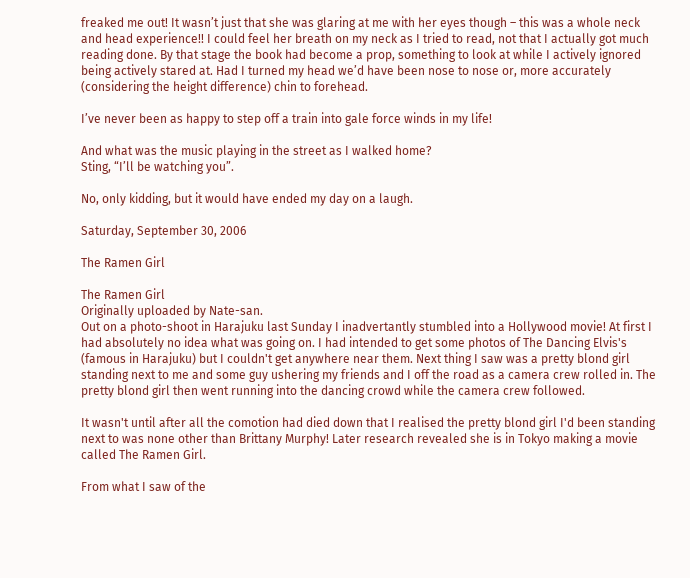freaked me out! It wasn’t just that she was glaring at me with her eyes though – this was a whole neck and head experience!! I could feel her breath on my neck as I tried to read, not that I actually got much reading done. By that stage the book had become a prop, something to look at while I actively ignored being actively stared at. Had I turned my head we’d have been nose to nose or, more accurately (considering the height difference) chin to forehead.

I’ve never been as happy to step off a train into gale force winds in my life!

And what was the music playing in the street as I walked home?
Sting, “I’ll be watching you”.

No, only kidding, but it would have ended my day on a laugh.

Saturday, September 30, 2006

The Ramen Girl

The Ramen Girl
Originally uploaded by Nate-san.
Out on a photo-shoot in Harajuku last Sunday I inadvertantly stumbled into a Hollywood movie! At first I had absolutely no idea what was going on. I had intended to get some photos of The Dancing Elvis's (famous in Harajuku) but I couldn't get anywhere near them. Next thing I saw was a pretty blond girl standing next to me and some guy ushering my friends and I off the road as a camera crew rolled in. The pretty blond girl then went running into the dancing crowd while the camera crew followed.

It wasn't until after all the comotion had died down that I realised the pretty blond girl I'd been standing next to was none other than Brittany Murphy! Later research revealed she is in Tokyo making a movie called The Ramen Girl.

From what I saw of the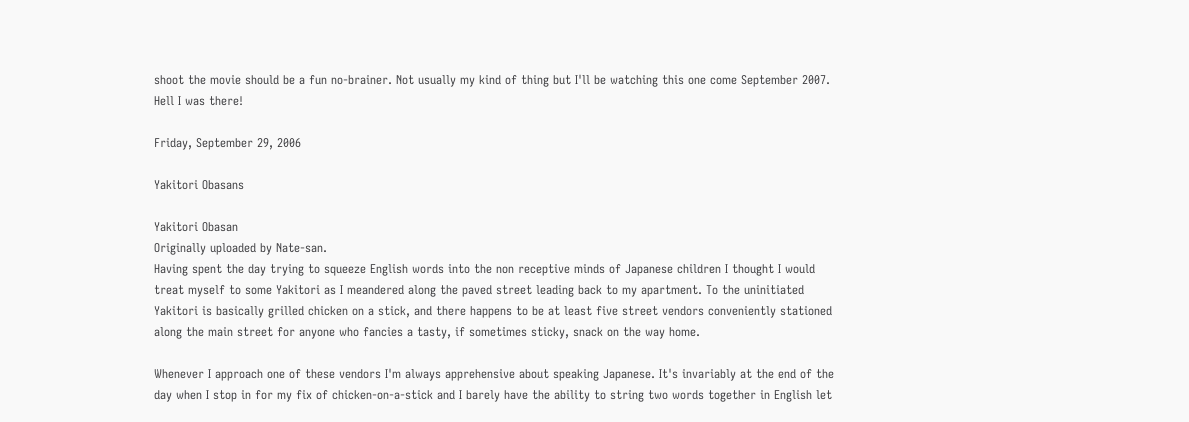shoot the movie should be a fun no-brainer. Not usually my kind of thing but I'll be watching this one come September 2007. Hell I was there!

Friday, September 29, 2006

Yakitori Obasans

Yakitori Obasan
Originally uploaded by Nate-san.
Having spent the day trying to squeeze English words into the non receptive minds of Japanese children I thought I would treat myself to some Yakitori as I meandered along the paved street leading back to my apartment. To the uninitiated Yakitori is basically grilled chicken on a stick, and there happens to be at least five street vendors conveniently stationed along the main street for anyone who fancies a tasty, if sometimes sticky, snack on the way home.

Whenever I approach one of these vendors I'm always apprehensive about speaking Japanese. It's invariably at the end of the day when I stop in for my fix of chicken-on-a-stick and I barely have the ability to string two words together in English let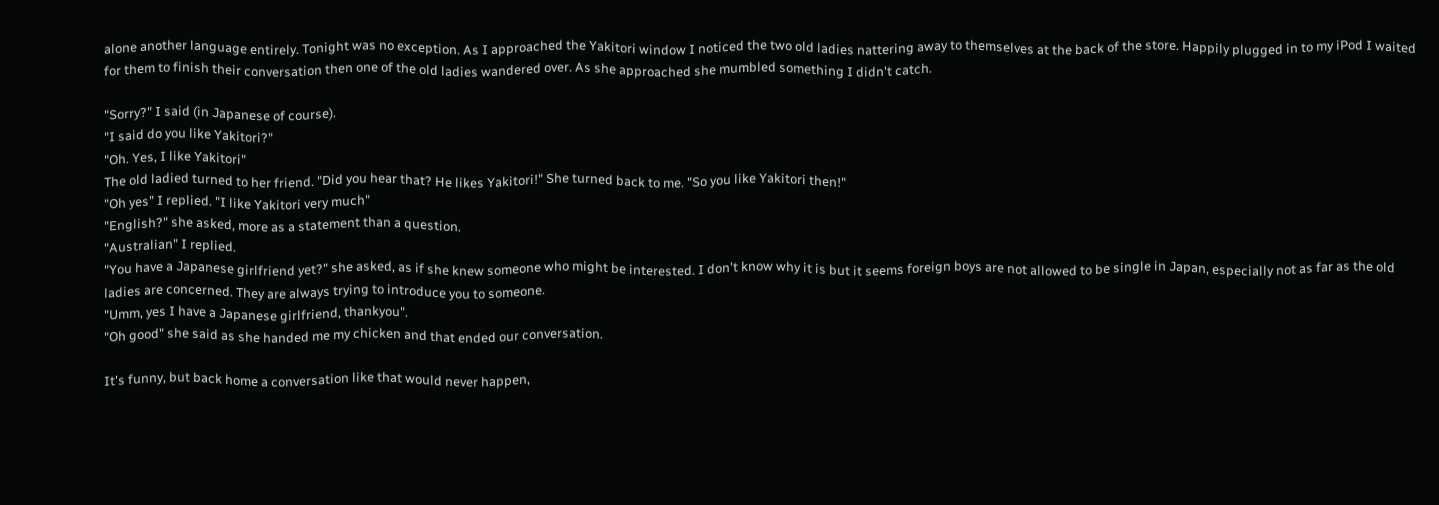alone another language entirely. Tonight was no exception. As I approached the Yakitori window I noticed the two old ladies nattering away to themselves at the back of the store. Happily plugged in to my iPod I waited for them to finish their conversation then one of the old ladies wandered over. As she approached she mumbled something I didn't catch.

"Sorry?" I said (in Japanese of course).
"I said do you like Yakitori?"
"Oh. Yes, I like Yakitori"
The old ladied turned to her friend. "Did you hear that? He likes Yakitori!" She turned back to me. "So you like Yakitori then!"
"Oh yes" I replied. "I like Yakitori very much"
"English?" she asked, more as a statement than a question.
"Australian" I replied.
"You have a Japanese girlfriend yet?" she asked, as if she knew someone who might be interested. I don't know why it is but it seems foreign boys are not allowed to be single in Japan, especially not as far as the old ladies are concerned. They are always trying to introduce you to someone.
"Umm, yes I have a Japanese girlfriend, thankyou".
"Oh good" she said as she handed me my chicken and that ended our conversation.

It's funny, but back home a conversation like that would never happen,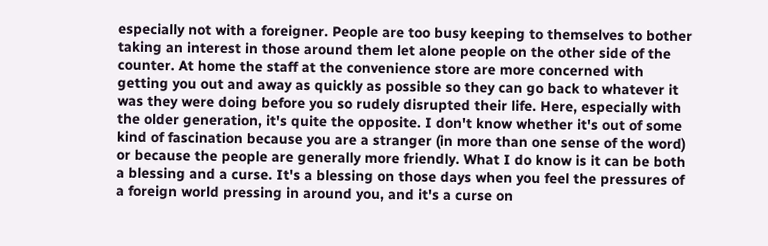especially not with a foreigner. People are too busy keeping to themselves to bother taking an interest in those around them let alone people on the other side of the counter. At home the staff at the convenience store are more concerned with getting you out and away as quickly as possible so they can go back to whatever it was they were doing before you so rudely disrupted their life. Here, especially with the older generation, it's quite the opposite. I don't know whether it's out of some kind of fascination because you are a stranger (in more than one sense of the word) or because the people are generally more friendly. What I do know is it can be both a blessing and a curse. It's a blessing on those days when you feel the pressures of a foreign world pressing in around you, and it's a curse on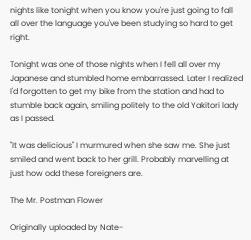nights like tonight when you know you're just going to fall all over the language you've been studying so hard to get right.

Tonight was one of those nights when I fell all over my Japanese and stumbled home embarrassed. Later I realized I'd forgotten to get my bike from the station and had to stumble back again, smiling politely to the old Yakitori lady as I passed.

"It was delicious" I murmured when she saw me. She just smiled and went back to her grill. Probably marvelling at just how odd these foreigners are.

The Mr. Postman Flower

Originally uploaded by Nate-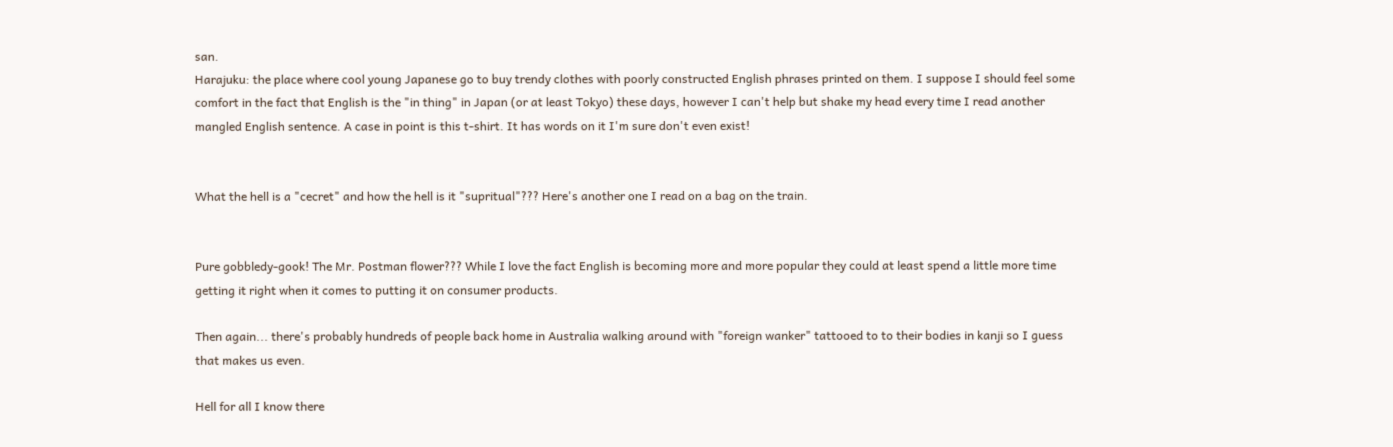san.
Harajuku: the place where cool young Japanese go to buy trendy clothes with poorly constructed English phrases printed on them. I suppose I should feel some comfort in the fact that English is the "in thing" in Japan (or at least Tokyo) these days, however I can't help but shake my head every time I read another mangled English sentence. A case in point is this t-shirt. It has words on it I'm sure don't even exist!


What the hell is a "cecret" and how the hell is it "supritual"??? Here's another one I read on a bag on the train.


Pure gobbledy-gook! The Mr. Postman flower??? While I love the fact English is becoming more and more popular they could at least spend a little more time getting it right when it comes to putting it on consumer products.

Then again... there's probably hundreds of people back home in Australia walking around with "foreign wanker" tattooed to to their bodies in kanji so I guess that makes us even.

Hell for all I know there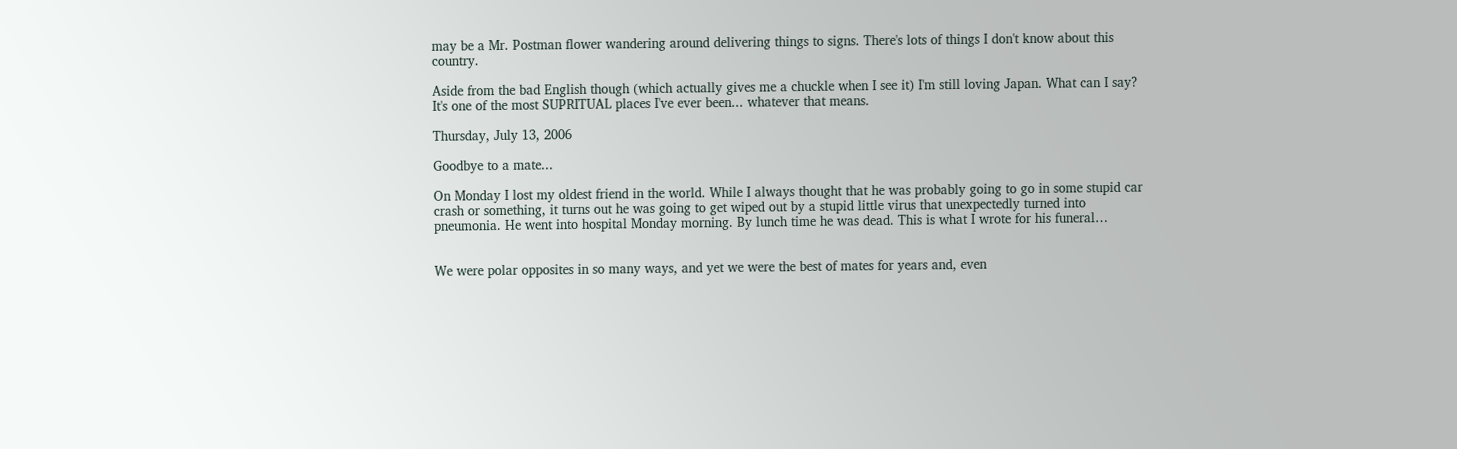may be a Mr. Postman flower wandering around delivering things to signs. There's lots of things I don't know about this country.

Aside from the bad English though (which actually gives me a chuckle when I see it) I'm still loving Japan. What can I say? It's one of the most SUPRITUAL places I've ever been... whatever that means.

Thursday, July 13, 2006

Goodbye to a mate...

On Monday I lost my oldest friend in the world. While I always thought that he was probably going to go in some stupid car crash or something, it turns out he was going to get wiped out by a stupid little virus that unexpectedly turned into pneumonia. He went into hospital Monday morning. By lunch time he was dead. This is what I wrote for his funeral…


We were polar opposites in so many ways, and yet we were the best of mates for years and, even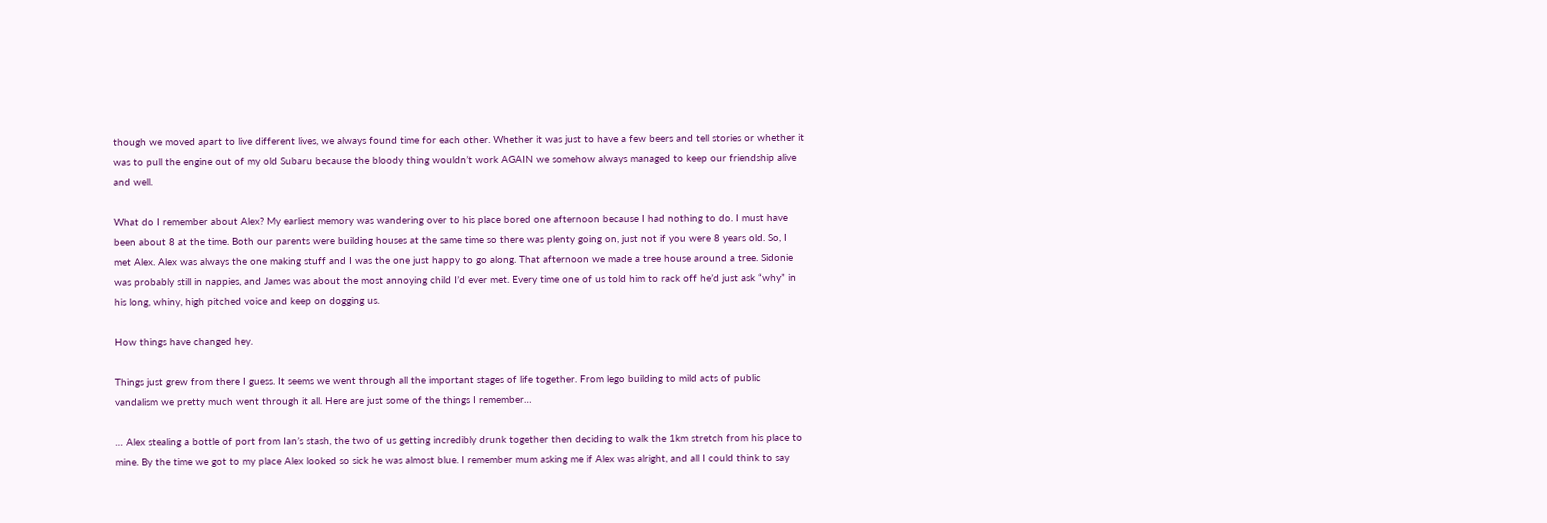though we moved apart to live different lives, we always found time for each other. Whether it was just to have a few beers and tell stories or whether it was to pull the engine out of my old Subaru because the bloody thing wouldn’t work AGAIN we somehow always managed to keep our friendship alive and well.

What do I remember about Alex? My earliest memory was wandering over to his place bored one afternoon because I had nothing to do. I must have been about 8 at the time. Both our parents were building houses at the same time so there was plenty going on, just not if you were 8 years old. So, I met Alex. Alex was always the one making stuff and I was the one just happy to go along. That afternoon we made a tree house around a tree. Sidonie was probably still in nappies, and James was about the most annoying child I’d ever met. Every time one of us told him to rack off he’d just ask “why” in his long, whiny, high pitched voice and keep on dogging us.

How things have changed hey.

Things just grew from there I guess. It seems we went through all the important stages of life together. From lego building to mild acts of public vandalism we pretty much went through it all. Here are just some of the things I remember…

… Alex stealing a bottle of port from Ian’s stash, the two of us getting incredibly drunk together then deciding to walk the 1km stretch from his place to mine. By the time we got to my place Alex looked so sick he was almost blue. I remember mum asking me if Alex was alright, and all I could think to say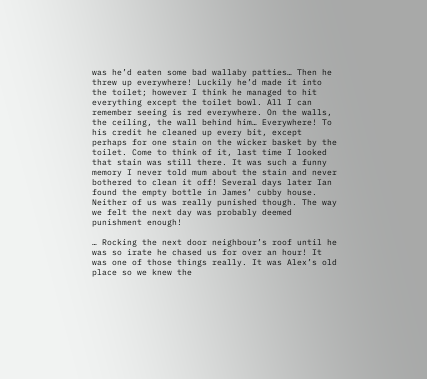was he’d eaten some bad wallaby patties… Then he threw up everywhere! Luckily he’d made it into the toilet; however I think he managed to hit everything except the toilet bowl. All I can remember seeing is red everywhere. On the walls, the ceiling, the wall behind him… Everywhere! To his credit he cleaned up every bit, except perhaps for one stain on the wicker basket by the toilet. Come to think of it, last time I looked that stain was still there. It was such a funny memory I never told mum about the stain and never bothered to clean it off! Several days later Ian found the empty bottle in James’ cubby house. Neither of us was really punished though. The way we felt the next day was probably deemed punishment enough!

… Rocking the next door neighbour’s roof until he was so irate he chased us for over an hour! It was one of those things really. It was Alex’s old place so we knew the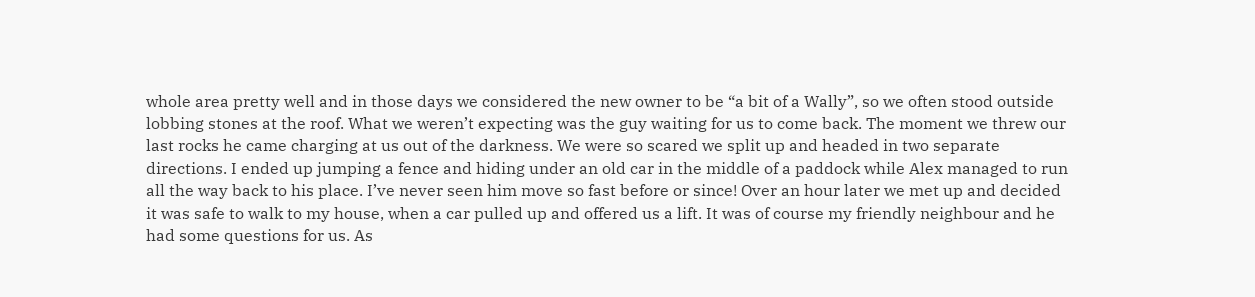whole area pretty well and in those days we considered the new owner to be “a bit of a Wally”, so we often stood outside lobbing stones at the roof. What we weren’t expecting was the guy waiting for us to come back. The moment we threw our last rocks he came charging at us out of the darkness. We were so scared we split up and headed in two separate directions. I ended up jumping a fence and hiding under an old car in the middle of a paddock while Alex managed to run all the way back to his place. I’ve never seen him move so fast before or since! Over an hour later we met up and decided it was safe to walk to my house, when a car pulled up and offered us a lift. It was of course my friendly neighbour and he had some questions for us. As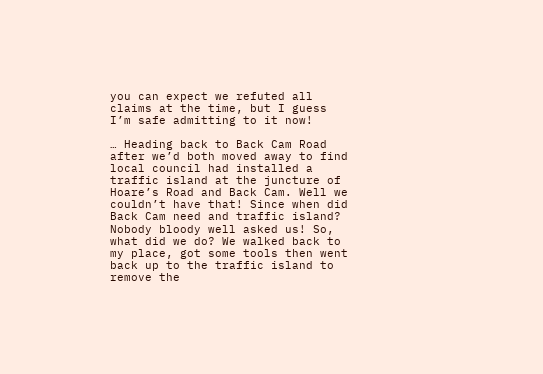you can expect we refuted all claims at the time, but I guess I’m safe admitting to it now!

… Heading back to Back Cam Road after we’d both moved away to find local council had installed a traffic island at the juncture of Hoare’s Road and Back Cam. Well we couldn’t have that! Since when did Back Cam need and traffic island? Nobody bloody well asked us! So, what did we do? We walked back to my place, got some tools then went back up to the traffic island to remove the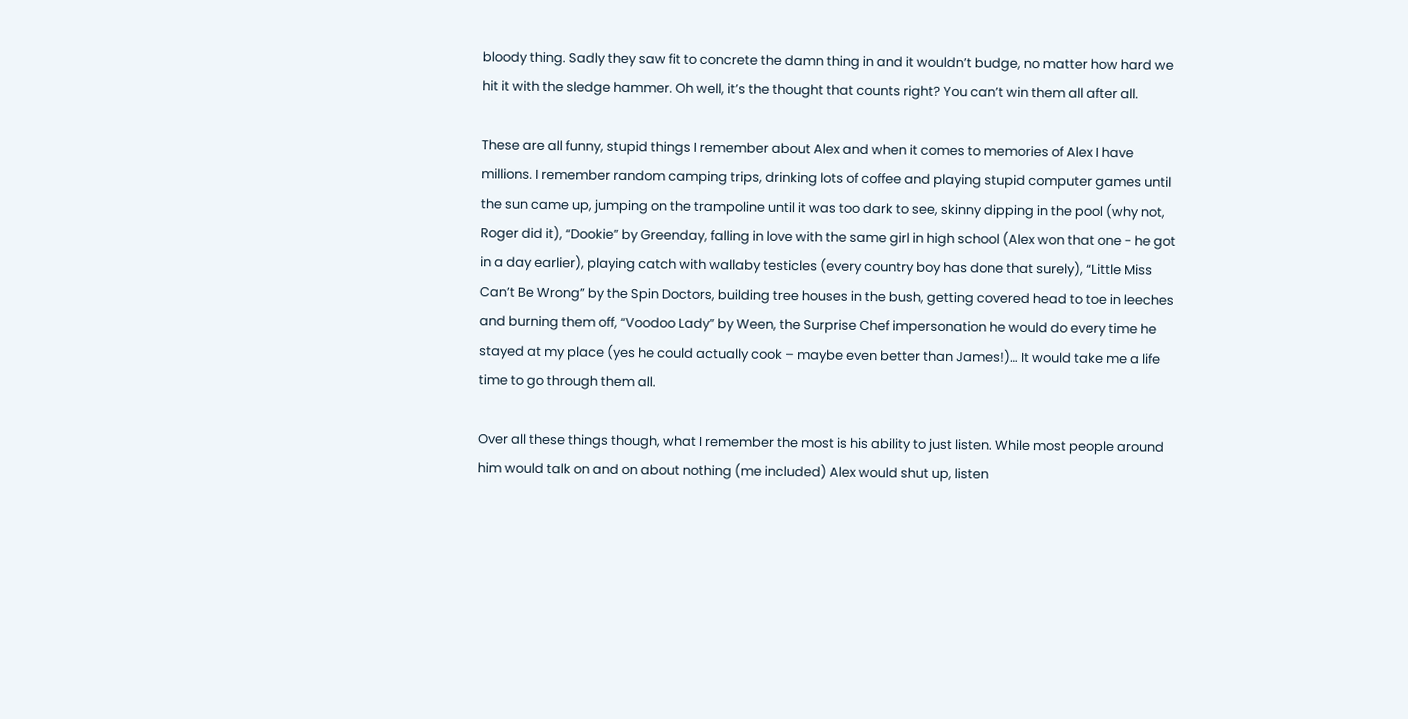bloody thing. Sadly they saw fit to concrete the damn thing in and it wouldn’t budge, no matter how hard we hit it with the sledge hammer. Oh well, it’s the thought that counts right? You can’t win them all after all.

These are all funny, stupid things I remember about Alex and when it comes to memories of Alex I have millions. I remember random camping trips, drinking lots of coffee and playing stupid computer games until the sun came up, jumping on the trampoline until it was too dark to see, skinny dipping in the pool (why not, Roger did it), “Dookie” by Greenday, falling in love with the same girl in high school (Alex won that one - he got in a day earlier), playing catch with wallaby testicles (every country boy has done that surely), “Little Miss Can’t Be Wrong” by the Spin Doctors, building tree houses in the bush, getting covered head to toe in leeches and burning them off, “Voodoo Lady” by Ween, the Surprise Chef impersonation he would do every time he stayed at my place (yes he could actually cook – maybe even better than James!)… It would take me a life time to go through them all.

Over all these things though, what I remember the most is his ability to just listen. While most people around him would talk on and on about nothing (me included) Alex would shut up, listen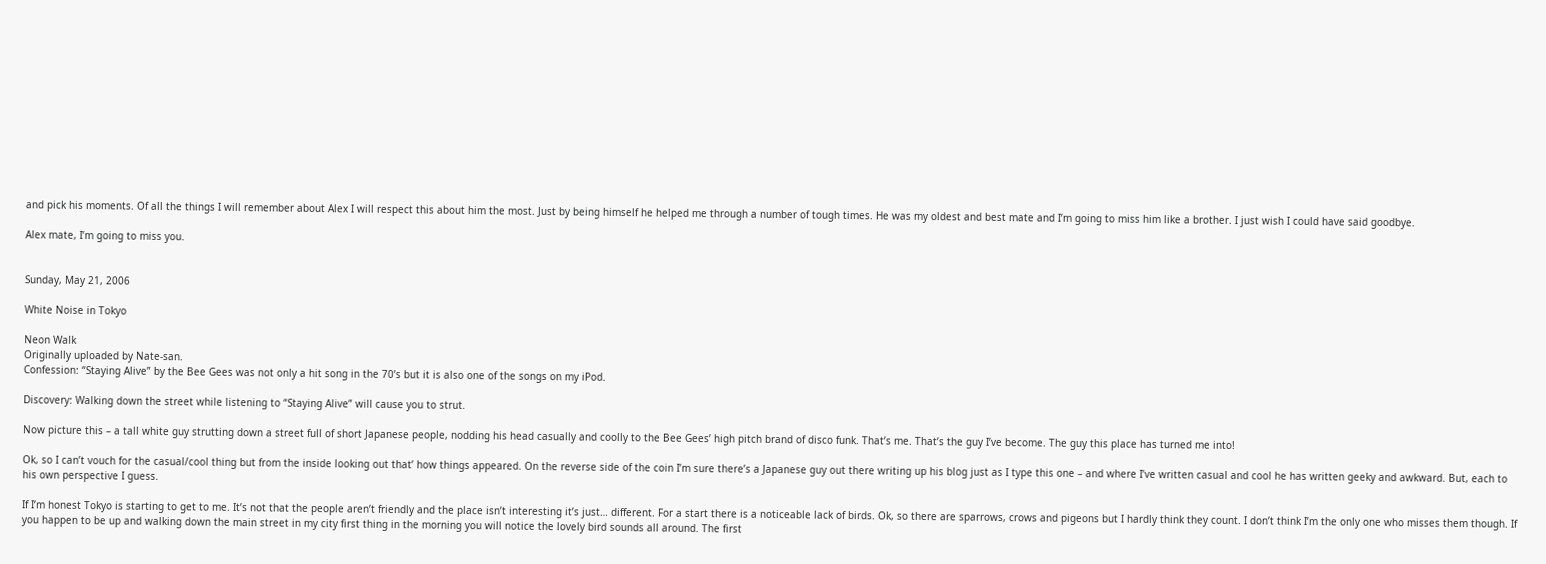and pick his moments. Of all the things I will remember about Alex I will respect this about him the most. Just by being himself he helped me through a number of tough times. He was my oldest and best mate and I’m going to miss him like a brother. I just wish I could have said goodbye.

Alex mate, I’m going to miss you.


Sunday, May 21, 2006

White Noise in Tokyo

Neon Walk
Originally uploaded by Nate-san.
Confession: “Staying Alive” by the Bee Gees was not only a hit song in the 70’s but it is also one of the songs on my iPod.

Discovery: Walking down the street while listening to “Staying Alive” will cause you to strut.

Now picture this – a tall white guy strutting down a street full of short Japanese people, nodding his head casually and coolly to the Bee Gees’ high pitch brand of disco funk. That’s me. That’s the guy I’ve become. The guy this place has turned me into!

Ok, so I can’t vouch for the casual/cool thing but from the inside looking out that’ how things appeared. On the reverse side of the coin I’m sure there’s a Japanese guy out there writing up his blog just as I type this one – and where I’ve written casual and cool he has written geeky and awkward. But, each to his own perspective I guess.

If I’m honest Tokyo is starting to get to me. It’s not that the people aren’t friendly and the place isn’t interesting it’s just… different. For a start there is a noticeable lack of birds. Ok, so there are sparrows, crows and pigeons but I hardly think they count. I don’t think I’m the only one who misses them though. If you happen to be up and walking down the main street in my city first thing in the morning you will notice the lovely bird sounds all around. The first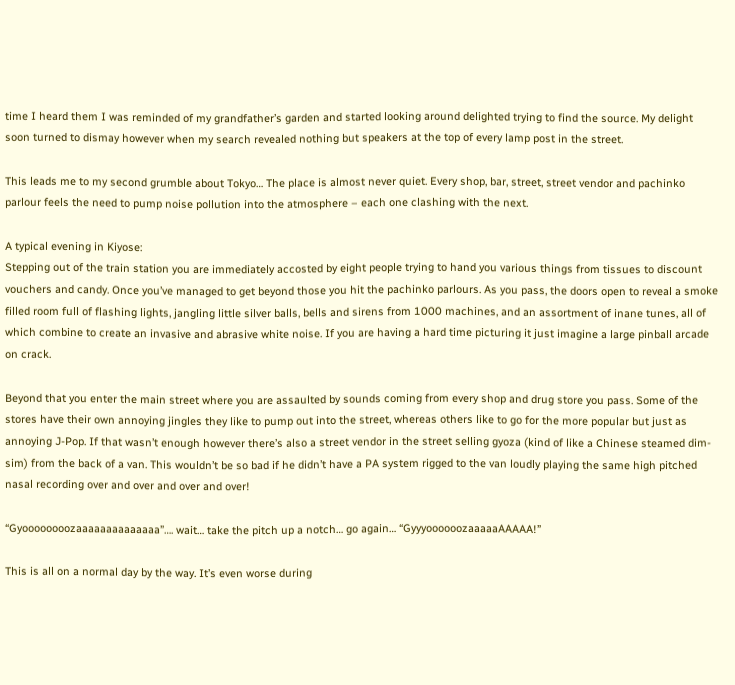time I heard them I was reminded of my grandfather’s garden and started looking around delighted trying to find the source. My delight soon turned to dismay however when my search revealed nothing but speakers at the top of every lamp post in the street.

This leads me to my second grumble about Tokyo… The place is almost never quiet. Every shop, bar, street, street vendor and pachinko parlour feels the need to pump noise pollution into the atmosphere – each one clashing with the next.

A typical evening in Kiyose:
Stepping out of the train station you are immediately accosted by eight people trying to hand you various things from tissues to discount vouchers and candy. Once you’ve managed to get beyond those you hit the pachinko parlours. As you pass, the doors open to reveal a smoke filled room full of flashing lights, jangling little silver balls, bells and sirens from 1000 machines, and an assortment of inane tunes, all of which combine to create an invasive and abrasive white noise. If you are having a hard time picturing it just imagine a large pinball arcade on crack.

Beyond that you enter the main street where you are assaulted by sounds coming from every shop and drug store you pass. Some of the stores have their own annoying jingles they like to pump out into the street, whereas others like to go for the more popular but just as annoying J-Pop. If that wasn’t enough however there’s also a street vendor in the street selling gyoza (kind of like a Chinese steamed dim-sim) from the back of a van. This wouldn’t be so bad if he didn’t have a PA system rigged to the van loudly playing the same high pitched nasal recording over and over and over and over!

“Gyoooooooozaaaaaaaaaaaaaa”…. wait… take the pitch up a notch… go again… “GyyyoooooozaaaaaAAAAA!”

This is all on a normal day by the way. It’s even worse during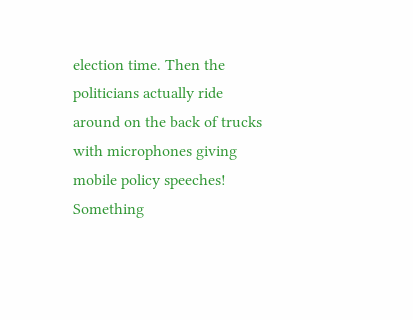election time. Then the politicians actually ride around on the back of trucks with microphones giving mobile policy speeches! Something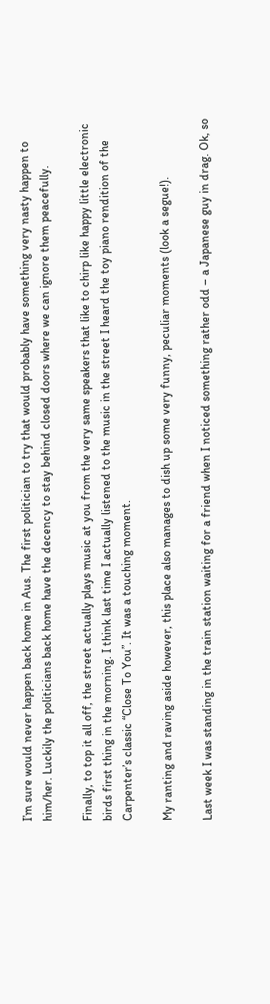I’m sure would never happen back home in Aus. The first politician to try that would probably have something very nasty happen to him/her. Luckily the politicians back home have the decency to stay behind closed doors where we can ignore them peacefully.

Finally, to top it all off, the street actually plays music at you from the very same speakers that like to chirp like happy little electronic birds first thing in the morning. I think last time I actually listened to the music in the street I heard the toy piano rendition of the Carpenter’s classic “Close To You”. It was a touching moment.

My ranting and raving aside however, this place also manages to dish up some very funny, peculiar moments (look a segue!).

Last week I was standing in the train station waiting for a friend when I noticed something rather odd – a Japanese guy in drag. Ok, so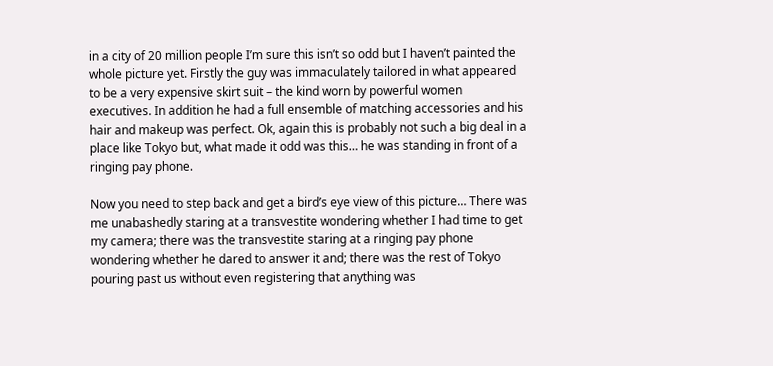in a city of 20 million people I’m sure this isn’t so odd but I haven’t painted the whole picture yet. Firstly the guy was immaculately tailored in what appeared to be a very expensive skirt suit – the kind worn by powerful women executives. In addition he had a full ensemble of matching accessories and his hair and makeup was perfect. Ok, again this is probably not such a big deal in a place like Tokyo but, what made it odd was this… he was standing in front of a ringing pay phone.

Now you need to step back and get a bird’s eye view of this picture… There was me unabashedly staring at a transvestite wondering whether I had time to get my camera; there was the transvestite staring at a ringing pay phone wondering whether he dared to answer it and; there was the rest of Tokyo pouring past us without even registering that anything was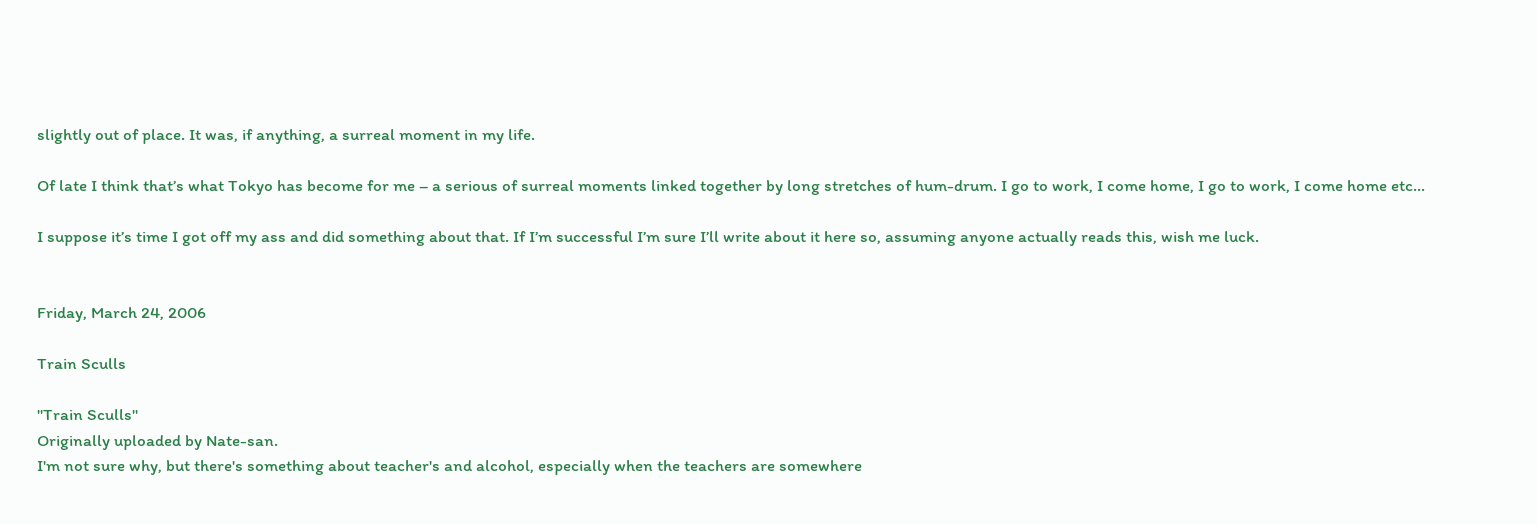slightly out of place. It was, if anything, a surreal moment in my life.

Of late I think that’s what Tokyo has become for me – a serious of surreal moments linked together by long stretches of hum-drum. I go to work, I come home, I go to work, I come home etc…

I suppose it’s time I got off my ass and did something about that. If I’m successful I’m sure I’ll write about it here so, assuming anyone actually reads this, wish me luck.


Friday, March 24, 2006

Train Sculls

"Train Sculls"
Originally uploaded by Nate-san.
I'm not sure why, but there's something about teacher's and alcohol, especially when the teachers are somewhere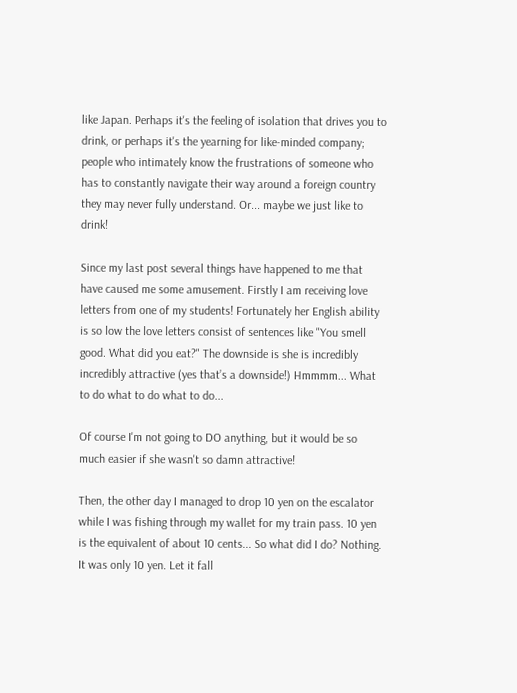like Japan. Perhaps it's the feeling of isolation that drives you to drink, or perhaps it's the yearning for like-minded company; people who intimately know the frustrations of someone who has to constantly navigate their way around a foreign country they may never fully understand. Or... maybe we just like to drink!

Since my last post several things have happened to me that have caused me some amusement. Firstly I am receiving love letters from one of my students! Fortunately her English ability is so low the love letters consist of sentences like "You smell good. What did you eat?" The downside is she is incredibly incredibly attractive (yes that’s a downside!) Hmmmm... What to do what to do what to do...

Of course I'm not going to DO anything, but it would be so much easier if she wasn't so damn attractive!

Then, the other day I managed to drop 10 yen on the escalator while I was fishing through my wallet for my train pass. 10 yen is the equivalent of about 10 cents... So what did I do? Nothing. It was only 10 yen. Let it fall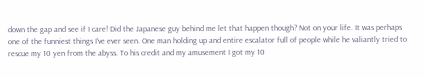down the gap and see if I care! Did the Japanese guy behind me let that happen though? Not on your life. It was perhaps one of the funniest things I've ever seen. One man holding up and entire escalator full of people while he valiantly tried to rescue my 10 yen from the abyss. To his credit and my amusement I got my 10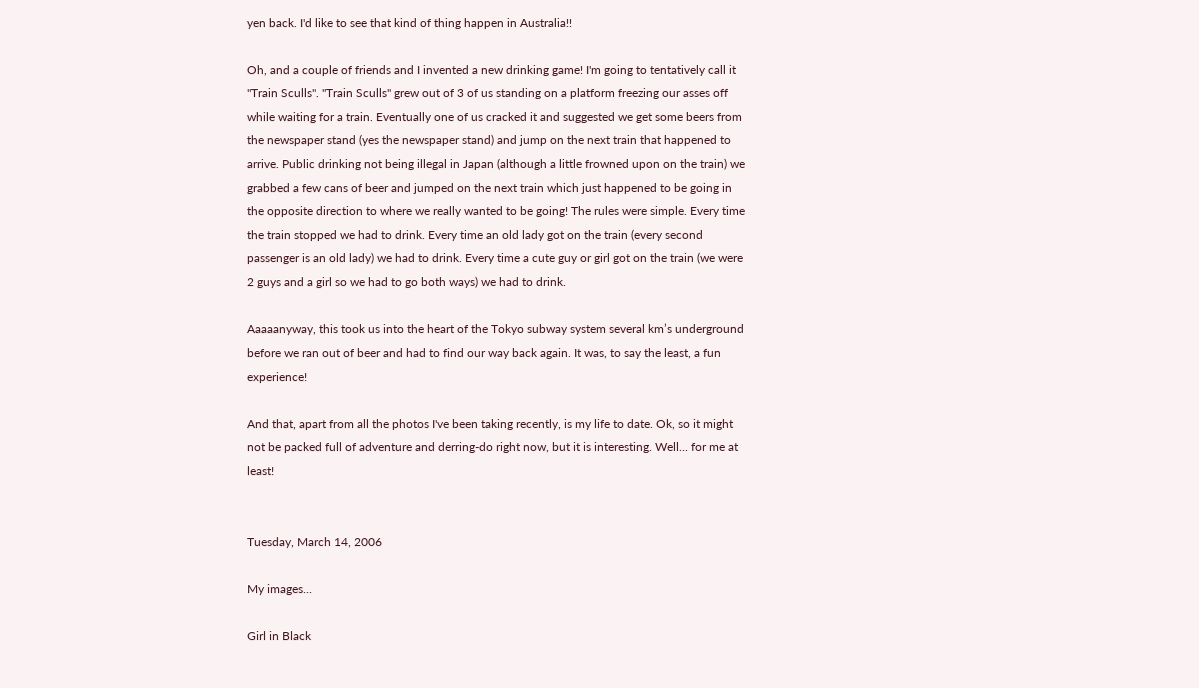yen back. I'd like to see that kind of thing happen in Australia!!

Oh, and a couple of friends and I invented a new drinking game! I'm going to tentatively call it "Train Sculls". "Train Sculls" grew out of 3 of us standing on a platform freezing our asses off while waiting for a train. Eventually one of us cracked it and suggested we get some beers from the newspaper stand (yes the newspaper stand) and jump on the next train that happened to arrive. Public drinking not being illegal in Japan (although a little frowned upon on the train) we grabbed a few cans of beer and jumped on the next train which just happened to be going in the opposite direction to where we really wanted to be going! The rules were simple. Every time the train stopped we had to drink. Every time an old lady got on the train (every second passenger is an old lady) we had to drink. Every time a cute guy or girl got on the train (we were 2 guys and a girl so we had to go both ways) we had to drink.

Aaaaanyway, this took us into the heart of the Tokyo subway system several km’s underground before we ran out of beer and had to find our way back again. It was, to say the least, a fun experience!

And that, apart from all the photos I've been taking recently, is my life to date. Ok, so it might not be packed full of adventure and derring-do right now, but it is interesting. Well... for me at least!


Tuesday, March 14, 2006

My images...

Girl in Black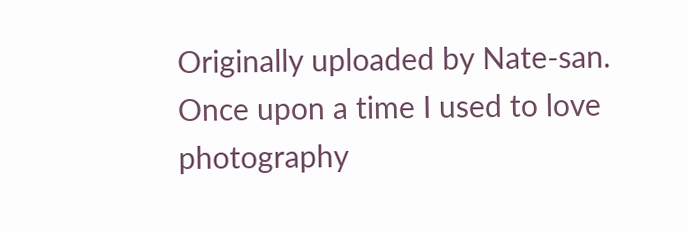Originally uploaded by Nate-san.
Once upon a time I used to love photography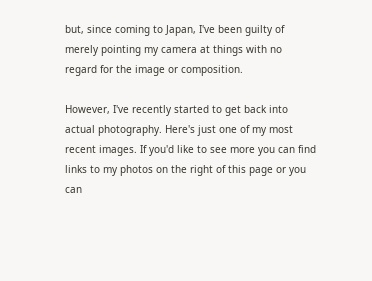but, since coming to Japan, I've been guilty of merely pointing my camera at things with no regard for the image or composition.

However, I've recently started to get back into actual photography. Here's just one of my most recent images. If you'd like to see more you can find links to my photos on the right of this page or you can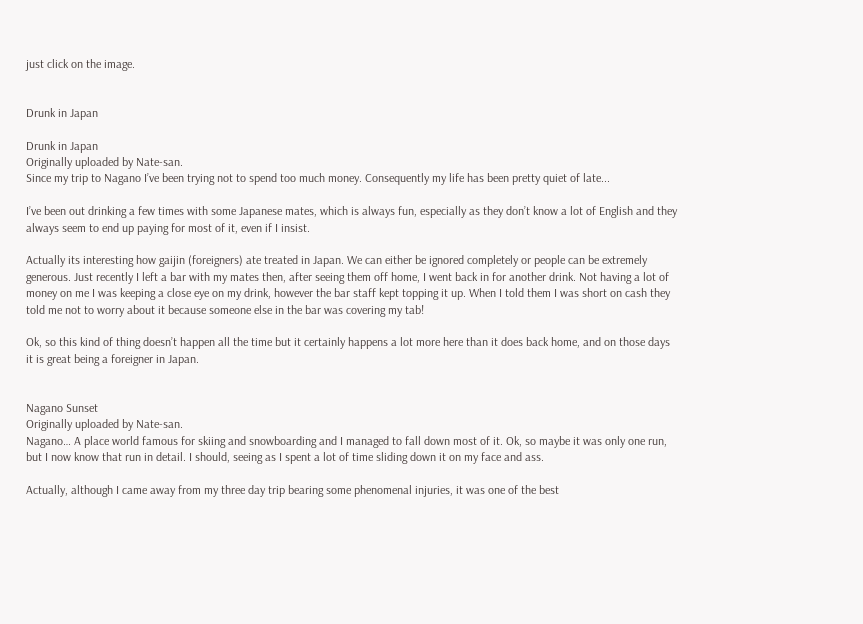just click on the image.


Drunk in Japan

Drunk in Japan
Originally uploaded by Nate-san.
Since my trip to Nagano I’ve been trying not to spend too much money. Consequently my life has been pretty quiet of late...

I’ve been out drinking a few times with some Japanese mates, which is always fun, especially as they don’t know a lot of English and they always seem to end up paying for most of it, even if I insist.

Actually its interesting how gaijin (foreigners) ate treated in Japan. We can either be ignored completely or people can be extremely generous. Just recently I left a bar with my mates then, after seeing them off home, I went back in for another drink. Not having a lot of money on me I was keeping a close eye on my drink, however the bar staff kept topping it up. When I told them I was short on cash they told me not to worry about it because someone else in the bar was covering my tab!

Ok, so this kind of thing doesn’t happen all the time but it certainly happens a lot more here than it does back home, and on those days it is great being a foreigner in Japan.


Nagano Sunset
Originally uploaded by Nate-san.
Nagano… A place world famous for skiing and snowboarding and I managed to fall down most of it. Ok, so maybe it was only one run, but I now know that run in detail. I should, seeing as I spent a lot of time sliding down it on my face and ass.

Actually, although I came away from my three day trip bearing some phenomenal injuries, it was one of the best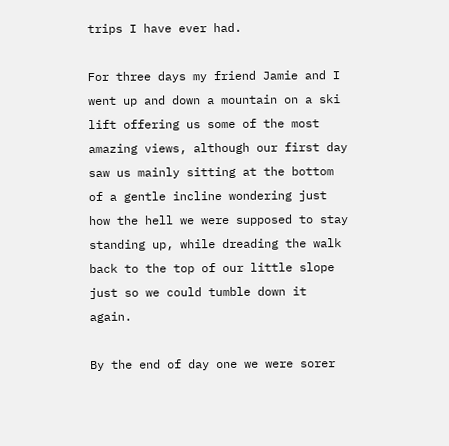trips I have ever had.

For three days my friend Jamie and I went up and down a mountain on a ski lift offering us some of the most amazing views, although our first day saw us mainly sitting at the bottom of a gentle incline wondering just how the hell we were supposed to stay standing up, while dreading the walk back to the top of our little slope just so we could tumble down it again.

By the end of day one we were sorer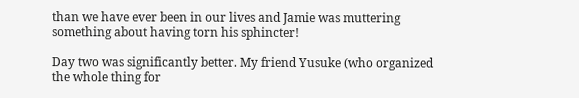than we have ever been in our lives and Jamie was muttering something about having torn his sphincter!

Day two was significantly better. My friend Yusuke (who organized the whole thing for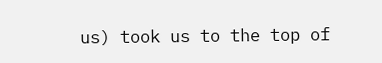us) took us to the top of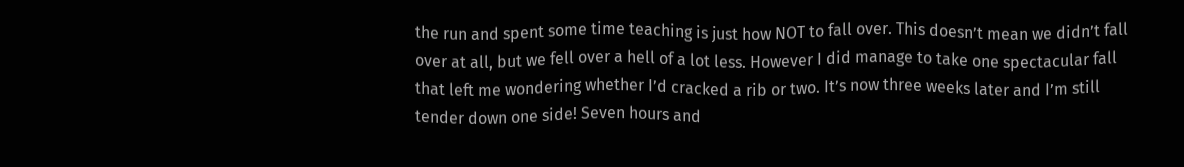the run and spent some time teaching is just how NOT to fall over. This doesn’t mean we didn’t fall over at all, but we fell over a hell of a lot less. However I did manage to take one spectacular fall that left me wondering whether I’d cracked a rib or two. It’s now three weeks later and I’m still tender down one side! Seven hours and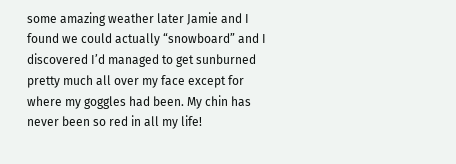some amazing weather later Jamie and I found we could actually “snowboard” and I discovered I’d managed to get sunburned pretty much all over my face except for where my goggles had been. My chin has never been so red in all my life!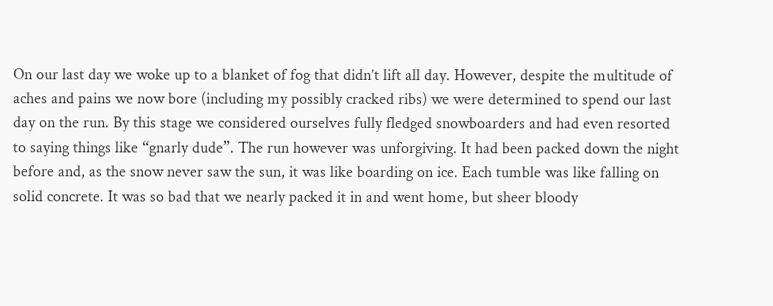On our last day we woke up to a blanket of fog that didn’t lift all day. However, despite the multitude of aches and pains we now bore (including my possibly cracked ribs) we were determined to spend our last day on the run. By this stage we considered ourselves fully fledged snowboarders and had even resorted to saying things like “gnarly dude”. The run however was unforgiving. It had been packed down the night before and, as the snow never saw the sun, it was like boarding on ice. Each tumble was like falling on solid concrete. It was so bad that we nearly packed it in and went home, but sheer bloody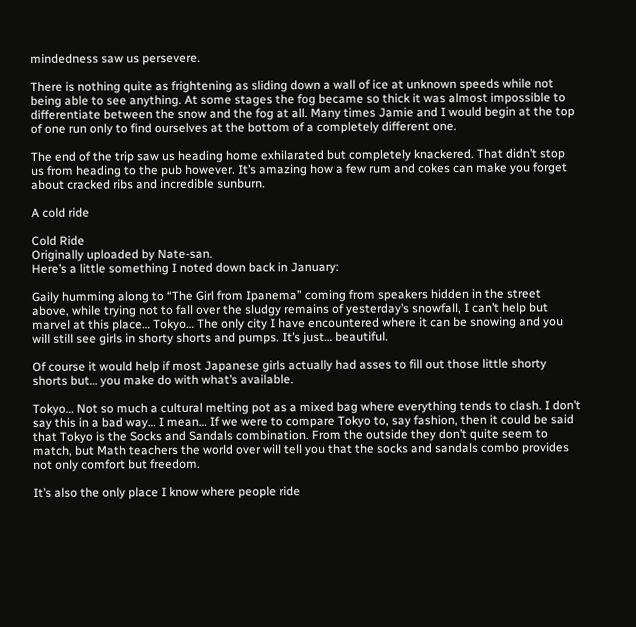mindedness saw us persevere.

There is nothing quite as frightening as sliding down a wall of ice at unknown speeds while not being able to see anything. At some stages the fog became so thick it was almost impossible to differentiate between the snow and the fog at all. Many times Jamie and I would begin at the top of one run only to find ourselves at the bottom of a completely different one.

The end of the trip saw us heading home exhilarated but completely knackered. That didn’t stop us from heading to the pub however. It’s amazing how a few rum and cokes can make you forget about cracked ribs and incredible sunburn.

A cold ride

Cold Ride
Originally uploaded by Nate-san.
Here’s a little something I noted down back in January:

Gaily humming along to “The Girl from Ipanema” coming from speakers hidden in the street above, while trying not to fall over the sludgy remains of yesterday’s snowfall, I can’t help but marvel at this place… Tokyo… The only city I have encountered where it can be snowing and you will still see girls in shorty shorts and pumps. It’s just… beautiful.

Of course it would help if most Japanese girls actually had asses to fill out those little shorty shorts but… you make do with what’s available.

Tokyo… Not so much a cultural melting pot as a mixed bag where everything tends to clash. I don’t say this in a bad way… I mean… If we were to compare Tokyo to, say fashion, then it could be said that Tokyo is the Socks and Sandals combination. From the outside they don’t quite seem to match, but Math teachers the world over will tell you that the socks and sandals combo provides not only comfort but freedom.

It’s also the only place I know where people ride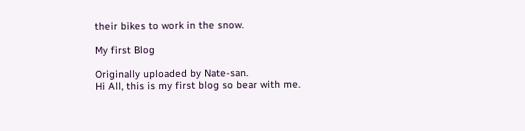their bikes to work in the snow.

My first Blog

Originally uploaded by Nate-san.
Hi All, this is my first blog so bear with me.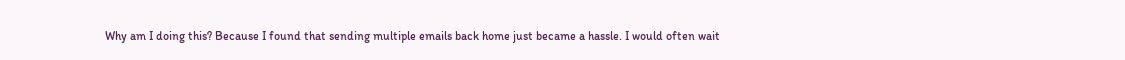Why am I doing this? Because I found that sending multiple emails back home just became a hassle. I would often wait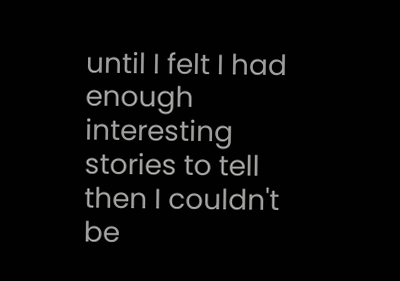until I felt I had enough interesting stories to tell then I couldn't be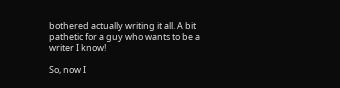bothered actually writing it all. A bit pathetic for a guy who wants to be a writer I know!

So, now I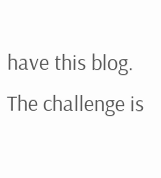have this blog. The challenge is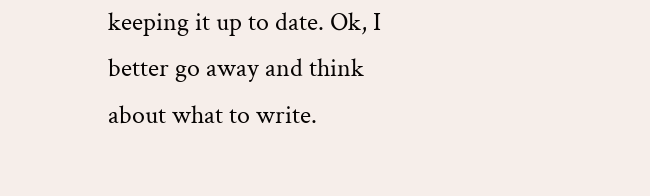keeping it up to date. Ok, I better go away and think about what to write.